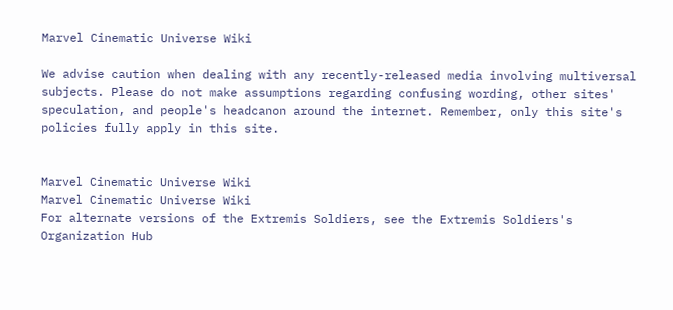Marvel Cinematic Universe Wiki

We advise caution when dealing with any recently-released media involving multiversal subjects. Please do not make assumptions regarding confusing wording, other sites' speculation, and people's headcanon around the internet. Remember, only this site's policies fully apply in this site.


Marvel Cinematic Universe Wiki
Marvel Cinematic Universe Wiki
For alternate versions of the Extremis Soldiers, see the Extremis Soldiers's Organization Hub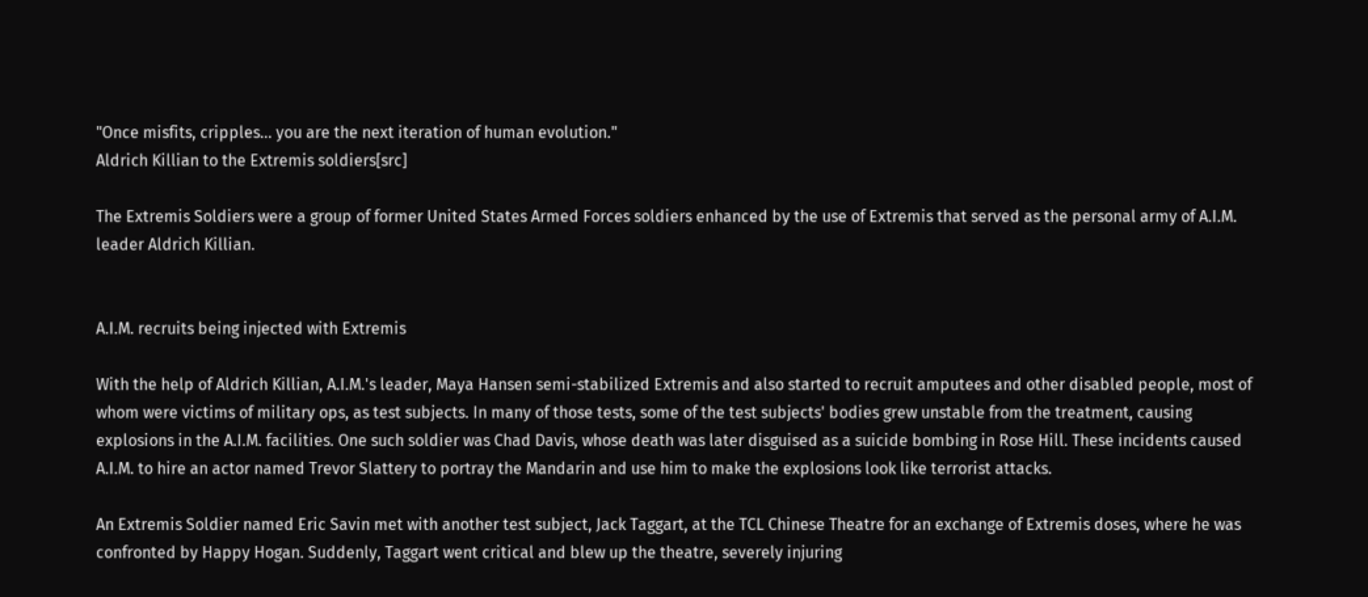"Once misfits, cripples... you are the next iteration of human evolution."
Aldrich Killian to the Extremis soldiers[src]

The Extremis Soldiers were a group of former United States Armed Forces soldiers enhanced by the use of Extremis that served as the personal army of A.I.M. leader Aldrich Killian.


A.I.M. recruits being injected with Extremis

With the help of Aldrich Killian, A.I.M.'s leader, Maya Hansen semi-stabilized Extremis and also started to recruit amputees and other disabled people, most of whom were victims of military ops, as test subjects. In many of those tests, some of the test subjects' bodies grew unstable from the treatment, causing explosions in the A.I.M. facilities. One such soldier was Chad Davis, whose death was later disguised as a suicide bombing in Rose Hill. These incidents caused A.I.M. to hire an actor named Trevor Slattery to portray the Mandarin and use him to make the explosions look like terrorist attacks.

An Extremis Soldier named Eric Savin met with another test subject, Jack Taggart, at the TCL Chinese Theatre for an exchange of Extremis doses, where he was confronted by Happy Hogan. Suddenly, Taggart went critical and blew up the theatre, severely injuring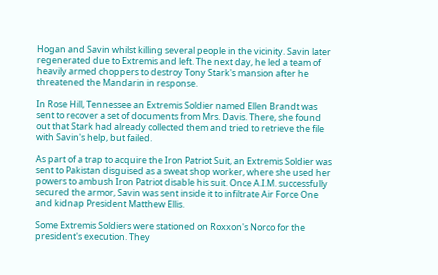Hogan and Savin whilst killing several people in the vicinity. Savin later regenerated due to Extremis and left. The next day, he led a team of heavily armed choppers to destroy Tony Stark's mansion after he threatened the Mandarin in response.

In Rose Hill, Tennessee an Extremis Soldier named Ellen Brandt was sent to recover a set of documents from Mrs. Davis. There, she found out that Stark had already collected them and tried to retrieve the file with Savin's help, but failed.

As part of a trap to acquire the Iron Patriot Suit, an Extremis Soldier was sent to Pakistan disguised as a sweat shop worker, where she used her powers to ambush Iron Patriot disable his suit. Once A.I.M. successfully secured the armor, Savin was sent inside it to infiltrate Air Force One and kidnap President Matthew Ellis.

Some Extremis Soldiers were stationed on Roxxon's Norco for the president's execution. They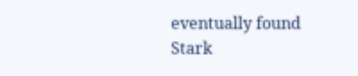eventually found Stark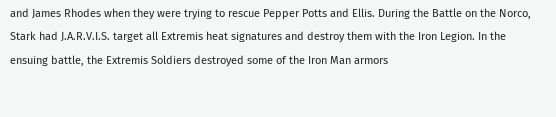and James Rhodes when they were trying to rescue Pepper Potts and Ellis. During the Battle on the Norco, Stark had J.A.R.V.I.S. target all Extremis heat signatures and destroy them with the Iron Legion. In the ensuing battle, the Extremis Soldiers destroyed some of the Iron Man armors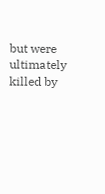but were ultimately killed by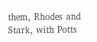them, Rhodes and Stark, with Potts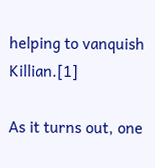helping to vanquish Killian.[1]

As it turns out, one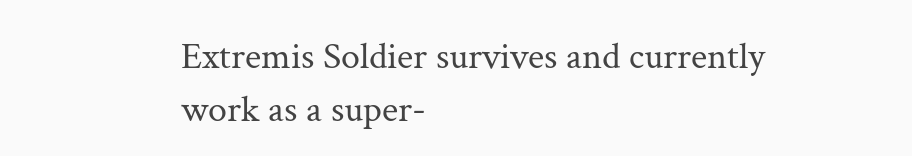Extremis Soldier survives and currently work as a super-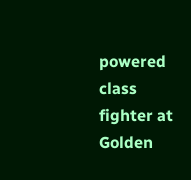powered class fighter at Golden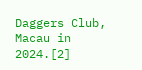Daggers Club, Macau in 2024.[2]